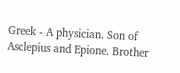Greek - A physician. Son of Asclepius and Epione. Brother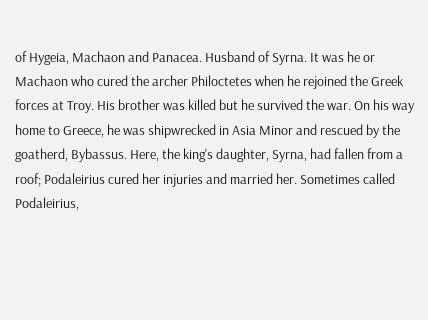of Hygeia, Machaon and Panacea. Husband of Syrna. It was he or Machaon who cured the archer Philoctetes when he rejoined the Greek forces at Troy. His brother was killed but he survived the war. On his way home to Greece, he was shipwrecked in Asia Minor and rescued by the goatherd, Bybassus. Here, the king's daughter, Syrna, had fallen from a roof; Podaleirius cured her injuries and married her. Sometimes called Podaleirius,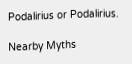Podalirius or Podalirius.

Nearby Myths